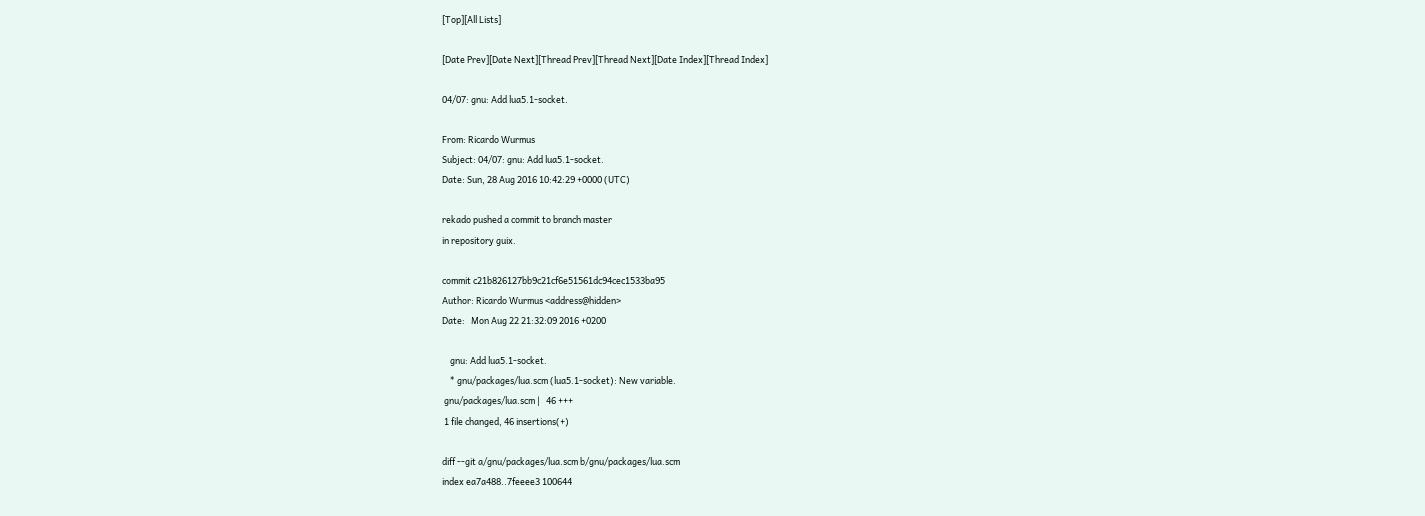[Top][All Lists]

[Date Prev][Date Next][Thread Prev][Thread Next][Date Index][Thread Index]

04/07: gnu: Add lua5.1-socket.

From: Ricardo Wurmus
Subject: 04/07: gnu: Add lua5.1-socket.
Date: Sun, 28 Aug 2016 10:42:29 +0000 (UTC)

rekado pushed a commit to branch master
in repository guix.

commit c21b826127bb9c21cf6e51561dc94cec1533ba95
Author: Ricardo Wurmus <address@hidden>
Date:   Mon Aug 22 21:32:09 2016 +0200

    gnu: Add lua5.1-socket.
    * gnu/packages/lua.scm (lua5.1-socket): New variable.
 gnu/packages/lua.scm |   46 +++
 1 file changed, 46 insertions(+)

diff --git a/gnu/packages/lua.scm b/gnu/packages/lua.scm
index ea7a488..7feeee3 100644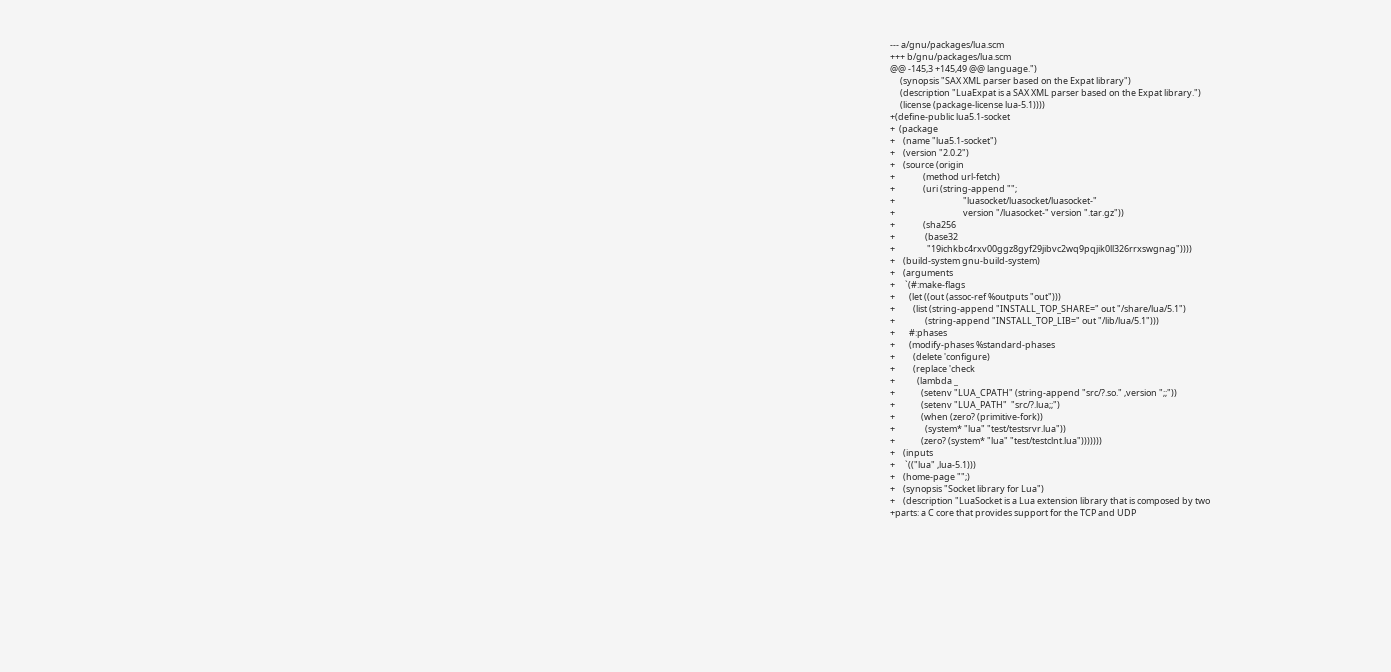--- a/gnu/packages/lua.scm
+++ b/gnu/packages/lua.scm
@@ -145,3 +145,49 @@ language.")
     (synopsis "SAX XML parser based on the Expat library")
     (description "LuaExpat is a SAX XML parser based on the Expat library.")
     (license (package-license lua-5.1))))
+(define-public lua5.1-socket
+  (package
+    (name "lua5.1-socket")
+    (version "2.0.2")
+    (source (origin
+              (method url-fetch)
+              (uri (string-append "";
+                                  "luasocket/luasocket/luasocket-"
+                                  version "/luasocket-" version ".tar.gz"))
+              (sha256
+               (base32
+                "19ichkbc4rxv00ggz8gyf29jibvc2wq9pqjik0ll326rrxswgnag"))))
+    (build-system gnu-build-system)
+    (arguments
+     `(#:make-flags
+       (let ((out (assoc-ref %outputs "out")))
+         (list (string-append "INSTALL_TOP_SHARE=" out "/share/lua/5.1")
+               (string-append "INSTALL_TOP_LIB=" out "/lib/lua/5.1")))
+       #:phases
+       (modify-phases %standard-phases
+         (delete 'configure)
+         (replace 'check
+           (lambda _
+             (setenv "LUA_CPATH" (string-append "src/?.so." ,version ";;"))
+             (setenv "LUA_PATH"  "src/?.lua;;")
+             (when (zero? (primitive-fork))
+               (system* "lua" "test/testsrvr.lua"))
+             (zero? (system* "lua" "test/testclnt.lua")))))))
+    (inputs
+     `(("lua" ,lua-5.1)))
+    (home-page "";)
+    (synopsis "Socket library for Lua")
+    (description "LuaSocket is a Lua extension library that is composed by two
+parts: a C core that provides support for the TCP and UDP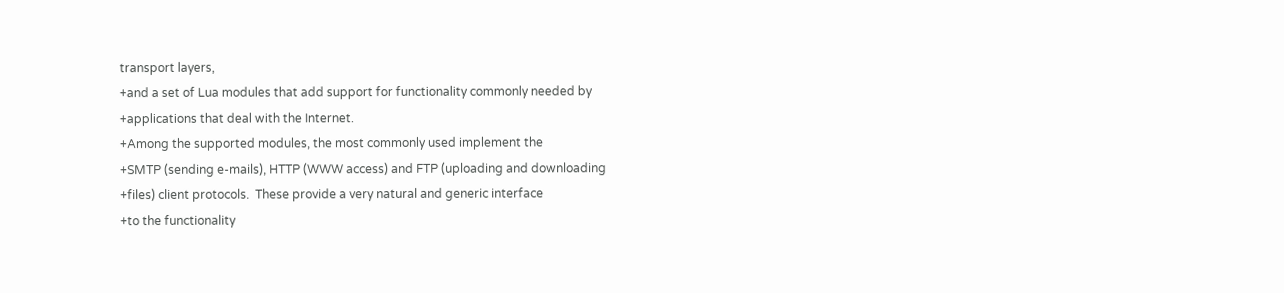transport layers,
+and a set of Lua modules that add support for functionality commonly needed by
+applications that deal with the Internet.
+Among the supported modules, the most commonly used implement the
+SMTP (sending e-mails), HTTP (WWW access) and FTP (uploading and downloading
+files) client protocols.  These provide a very natural and generic interface
+to the functionality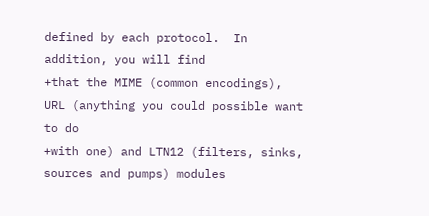defined by each protocol.  In addition, you will find
+that the MIME (common encodings), URL (anything you could possible want to do
+with one) and LTN12 (filters, sinks, sources and pumps) modules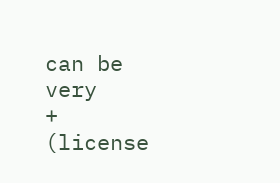can be very
+    (license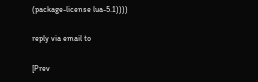(package-license lua-5.1))))

reply via email to

[Prev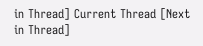in Thread] Current Thread [Next in Thread]